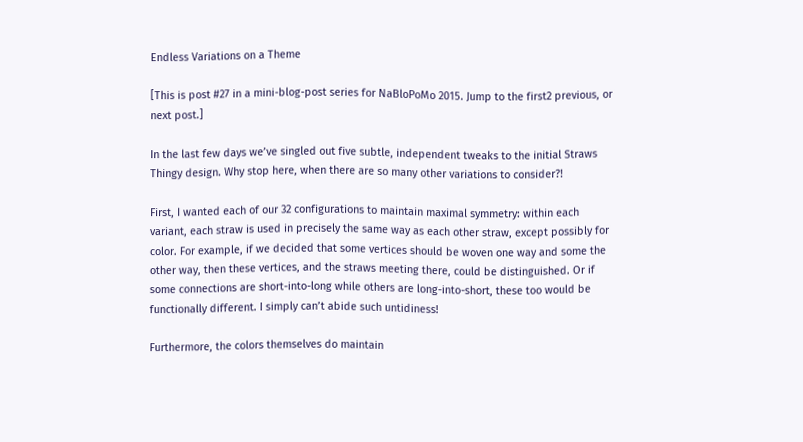Endless Variations on a Theme

[This is post #27 in a mini-blog-post series for NaBloPoMo 2015. Jump to the first2 previous, or next post.]

In the last few days we’ve singled out five subtle, independent tweaks to the initial Straws Thingy design. Why stop here, when there are so many other variations to consider?!

First, I wanted each of our 32 configurations to maintain maximal symmetry: within each variant, each straw is used in precisely the same way as each other straw, except possibly for color. For example, if we decided that some vertices should be woven one way and some the other way, then these vertices, and the straws meeting there, could be distinguished. Or if some connections are short-into-long while others are long-into-short, these too would be functionally different. I simply can’t abide such untidiness!

Furthermore, the colors themselves do maintain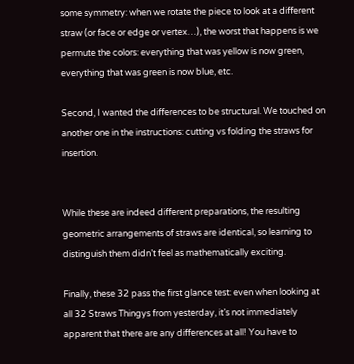some symmetry: when we rotate the piece to look at a different straw (or face or edge or vertex…), the worst that happens is we permute the colors: everything that was yellow is now green, everything that was green is now blue, etc.

Second, I wanted the differences to be structural. We touched on another one in the instructions: cutting vs folding the straws for insertion.


While these are indeed different preparations, the resulting geometric arrangements of straws are identical, so learning to distinguish them didn’t feel as mathematically exciting.

Finally, these 32 pass the first glance test: even when looking at all 32 Straws Thingys from yesterday, it’s not immediately apparent that there are any differences at all! You have to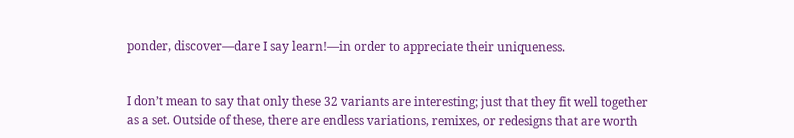ponder, discover—dare I say learn!—in order to appreciate their uniqueness.


I don’t mean to say that only these 32 variants are interesting; just that they fit well together as a set. Outside of these, there are endless variations, remixes, or redesigns that are worth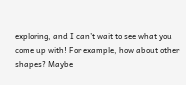exploring, and I can’t wait to see what you come up with! For example, how about other shapes? Maybe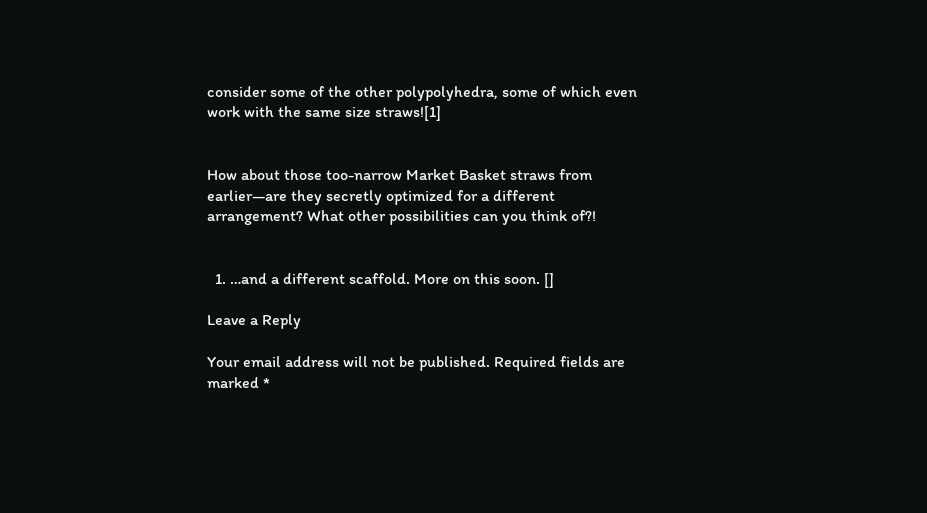consider some of the other polypolyhedra, some of which even work with the same size straws![1]


How about those too-narrow Market Basket straws from earlier—are they secretly optimized for a different arrangement? What other possibilities can you think of?!


  1. …and a different scaffold. More on this soon. []

Leave a Reply

Your email address will not be published. Required fields are marked *